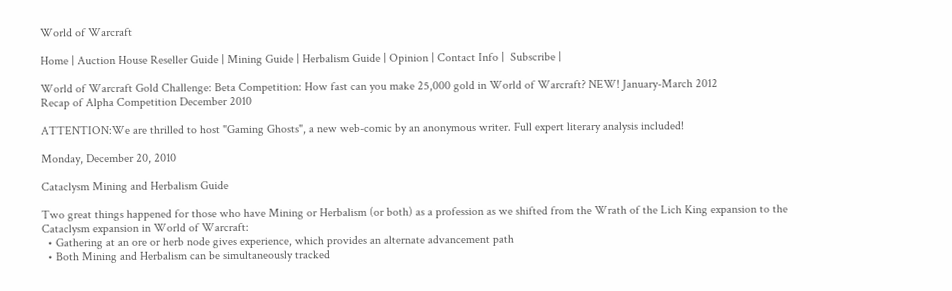World of Warcraft

Home | Auction House Reseller Guide | Mining Guide | Herbalism Guide | Opinion | Contact Info |  Subscribe |

World of Warcraft Gold Challenge: Beta Competition: How fast can you make 25,000 gold in World of Warcraft? NEW! January-March 2012
Recap of Alpha Competition December 2010

ATTENTION:We are thrilled to host "Gaming Ghosts", a new web-comic by an anonymous writer. Full expert literary analysis included!

Monday, December 20, 2010

Cataclysm Mining and Herbalism Guide

Two great things happened for those who have Mining or Herbalism (or both) as a profession as we shifted from the Wrath of the Lich King expansion to the Cataclysm expansion in World of Warcraft:
  • Gathering at an ore or herb node gives experience, which provides an alternate advancement path
  • Both Mining and Herbalism can be simultaneously tracked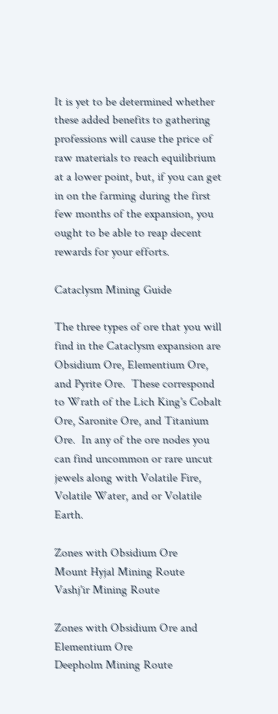It is yet to be determined whether these added benefits to gathering professions will cause the price of raw materials to reach equilibrium at a lower point, but, if you can get in on the farming during the first few months of the expansion, you ought to be able to reap decent rewards for your efforts.

Cataclysm Mining Guide

The three types of ore that you will find in the Cataclysm expansion are Obsidium Ore, Elementium Ore, and Pyrite Ore.  These correspond to Wrath of the Lich King's Cobalt Ore, Saronite Ore, and Titanium Ore.  In any of the ore nodes you can find uncommon or rare uncut jewels along with Volatile Fire, Volatile Water, and or Volatile Earth.

Zones with Obsidium Ore
Mount Hyjal Mining Route
Vashj'ir Mining Route

Zones with Obsidium Ore and Elementium Ore
Deepholm Mining Route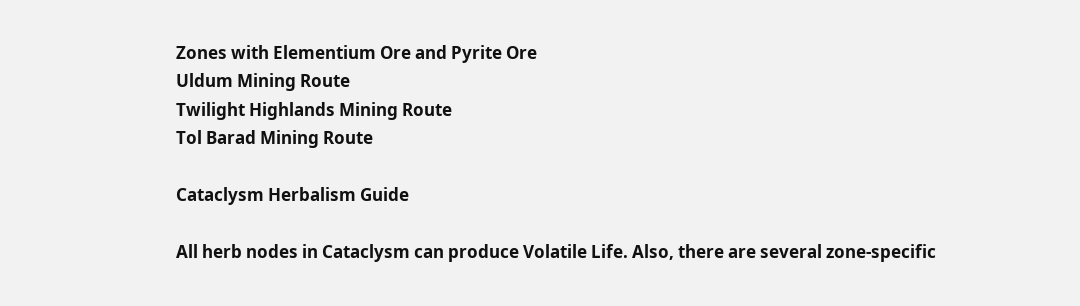Zones with Elementium Ore and Pyrite Ore
Uldum Mining Route
Twilight Highlands Mining Route
Tol Barad Mining Route

Cataclysm Herbalism Guide

All herb nodes in Cataclysm can produce Volatile Life. Also, there are several zone-specific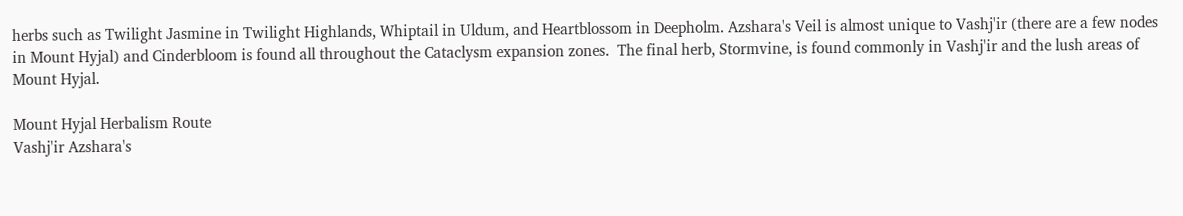herbs such as Twilight Jasmine in Twilight Highlands, Whiptail in Uldum, and Heartblossom in Deepholm. Azshara's Veil is almost unique to Vashj'ir (there are a few nodes in Mount Hyjal) and Cinderbloom is found all throughout the Cataclysm expansion zones.  The final herb, Stormvine, is found commonly in Vashj'ir and the lush areas of Mount Hyjal.

Mount Hyjal Herbalism Route
Vashj'ir Azshara's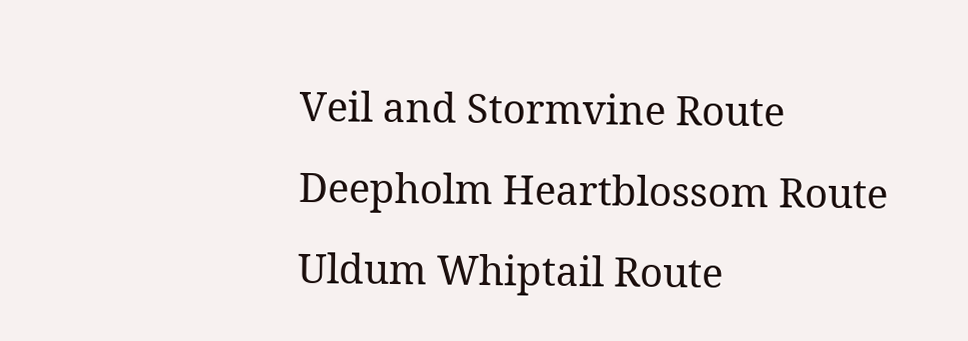Veil and Stormvine Route
Deepholm Heartblossom Route
Uldum Whiptail Route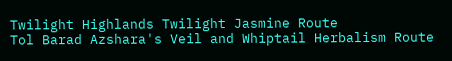Twilight Highlands Twilight Jasmine Route
Tol Barad Azshara's Veil and Whiptail Herbalism Route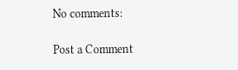No comments:

Post a Comment